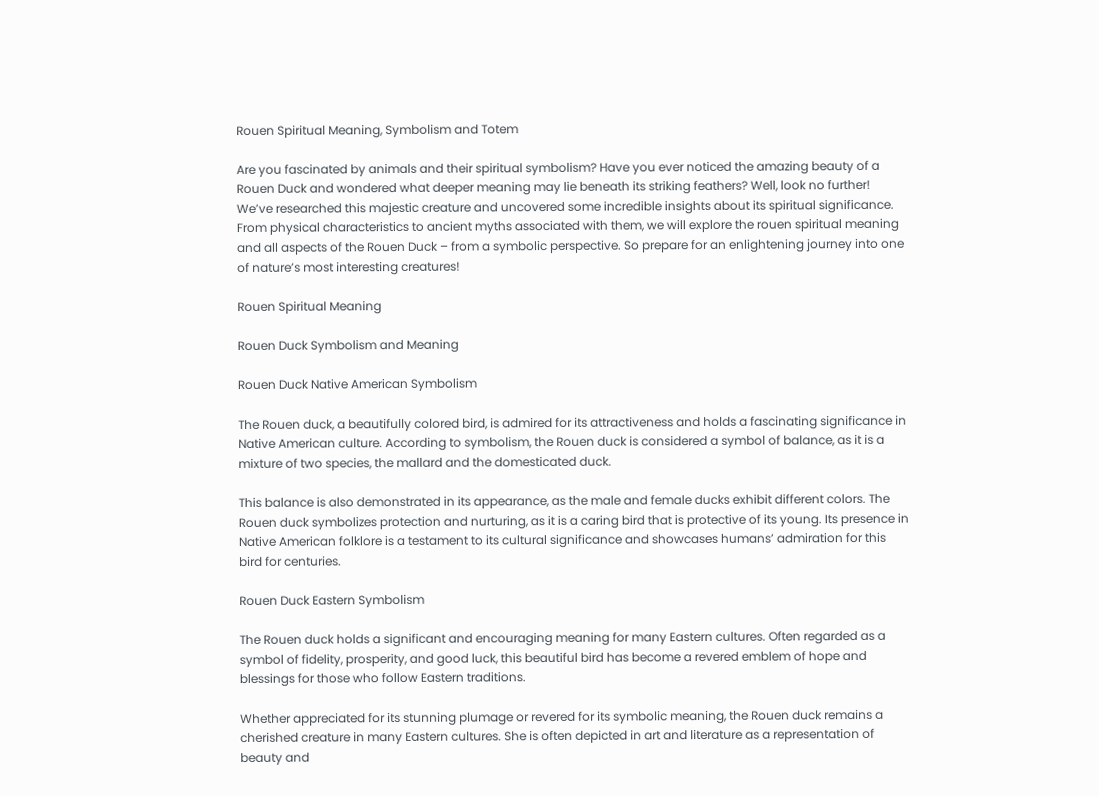Rouen Spiritual Meaning, Symbolism and Totem

Are you fascinated by animals and their spiritual symbolism? Have you ever noticed the amazing beauty of a Rouen Duck and wondered what deeper meaning may lie beneath its striking feathers? Well, look no further! We’ve researched this majestic creature and uncovered some incredible insights about its spiritual significance. From physical characteristics to ancient myths associated with them, we will explore the rouen spiritual meaning and all aspects of the Rouen Duck – from a symbolic perspective. So prepare for an enlightening journey into one of nature’s most interesting creatures!

Rouen Spiritual Meaning

Rouen Duck Symbolism and Meaning

Rouen Duck Native American Symbolism

The Rouen duck, a beautifully colored bird, is admired for its attractiveness and holds a fascinating significance in Native American culture. According to symbolism, the Rouen duck is considered a symbol of balance, as it is a mixture of two species, the mallard and the domesticated duck.

This balance is also demonstrated in its appearance, as the male and female ducks exhibit different colors. The Rouen duck symbolizes protection and nurturing, as it is a caring bird that is protective of its young. Its presence in Native American folklore is a testament to its cultural significance and showcases humans’ admiration for this bird for centuries.

Rouen Duck Eastern Symbolism

The Rouen duck holds a significant and encouraging meaning for many Eastern cultures. Often regarded as a symbol of fidelity, prosperity, and good luck, this beautiful bird has become a revered emblem of hope and blessings for those who follow Eastern traditions.

Whether appreciated for its stunning plumage or revered for its symbolic meaning, the Rouen duck remains a cherished creature in many Eastern cultures. She is often depicted in art and literature as a representation of beauty and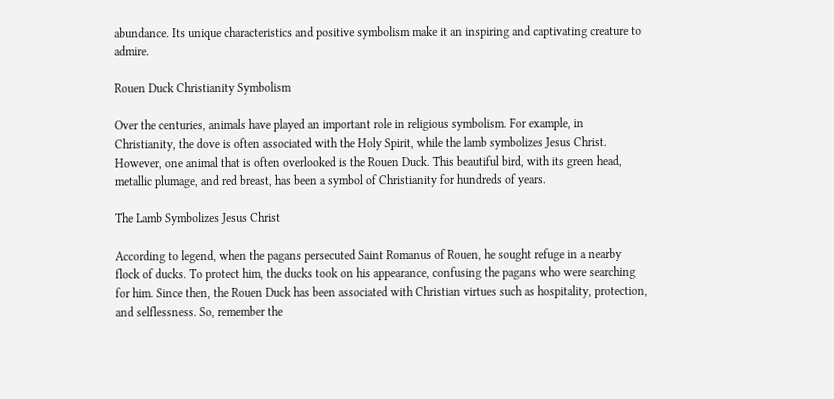abundance. Its unique characteristics and positive symbolism make it an inspiring and captivating creature to admire.

Rouen Duck Christianity Symbolism

Over the centuries, animals have played an important role in religious symbolism. For example, in Christianity, the dove is often associated with the Holy Spirit, while the lamb symbolizes Jesus Christ. However, one animal that is often overlooked is the Rouen Duck. This beautiful bird, with its green head, metallic plumage, and red breast, has been a symbol of Christianity for hundreds of years.

The Lamb Symbolizes Jesus Christ

According to legend, when the pagans persecuted Saint Romanus of Rouen, he sought refuge in a nearby flock of ducks. To protect him, the ducks took on his appearance, confusing the pagans who were searching for him. Since then, the Rouen Duck has been associated with Christian virtues such as hospitality, protection, and selflessness. So, remember the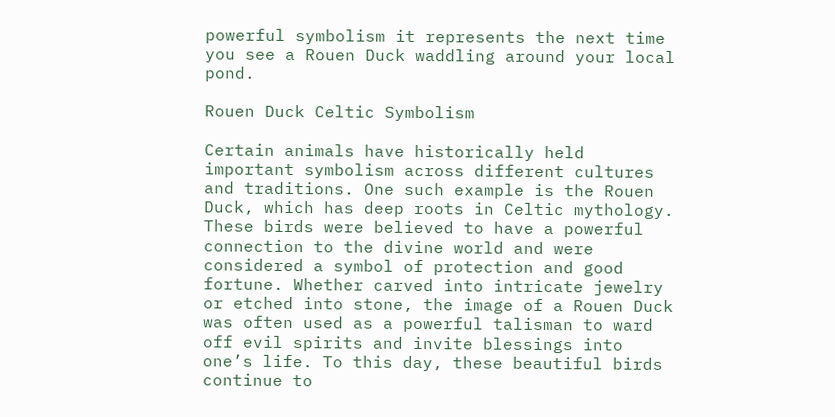powerful symbolism it represents the next time you see a Rouen Duck waddling around your local pond.

Rouen Duck Celtic Symbolism

Certain animals have historically held important symbolism across different cultures and traditions. One such example is the Rouen Duck, which has deep roots in Celtic mythology. These birds were believed to have a powerful connection to the divine world and were considered a symbol of protection and good fortune. Whether carved into intricate jewelry or etched into stone, the image of a Rouen Duck was often used as a powerful talisman to ward off evil spirits and invite blessings into one’s life. To this day, these beautiful birds continue to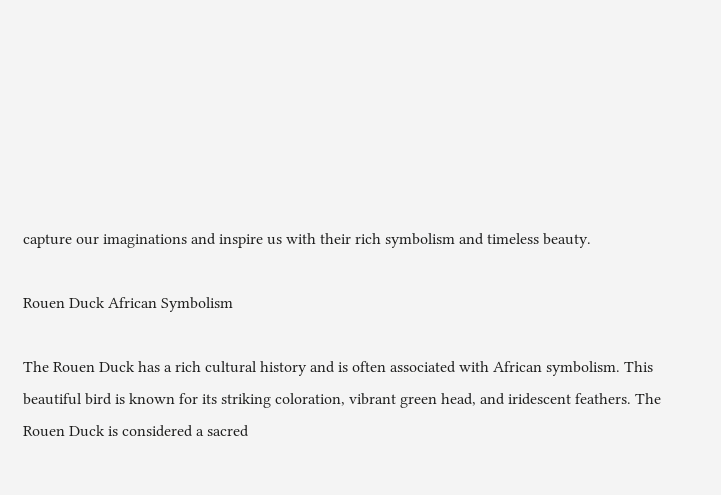capture our imaginations and inspire us with their rich symbolism and timeless beauty.

Rouen Duck African Symbolism

The Rouen Duck has a rich cultural history and is often associated with African symbolism. This beautiful bird is known for its striking coloration, vibrant green head, and iridescent feathers. The Rouen Duck is considered a sacred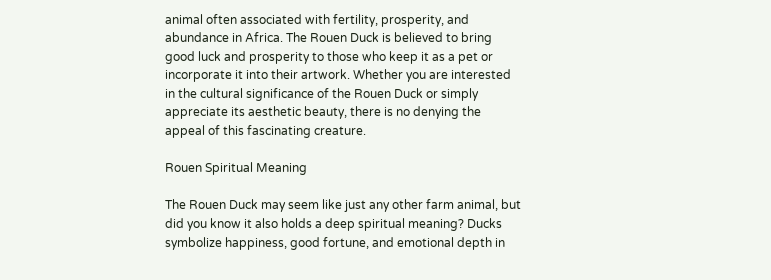animal often associated with fertility, prosperity, and abundance in Africa. The Rouen Duck is believed to bring good luck and prosperity to those who keep it as a pet or incorporate it into their artwork. Whether you are interested in the cultural significance of the Rouen Duck or simply appreciate its aesthetic beauty, there is no denying the appeal of this fascinating creature.

Rouen Spiritual Meaning

The Rouen Duck may seem like just any other farm animal, but did you know it also holds a deep spiritual meaning? Ducks symbolize happiness, good fortune, and emotional depth in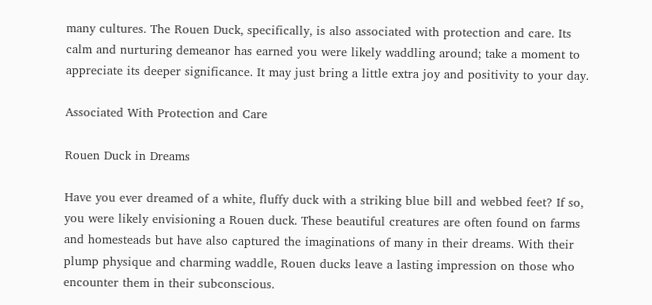many cultures. The Rouen Duck, specifically, is also associated with protection and care. Its calm and nurturing demeanor has earned you were likely waddling around; take a moment to appreciate its deeper significance. It may just bring a little extra joy and positivity to your day.

Associated With Protection and Care

Rouen Duck in Dreams

Have you ever dreamed of a white, fluffy duck with a striking blue bill and webbed feet? If so, you were likely envisioning a Rouen duck. These beautiful creatures are often found on farms and homesteads but have also captured the imaginations of many in their dreams. With their plump physique and charming waddle, Rouen ducks leave a lasting impression on those who encounter them in their subconscious.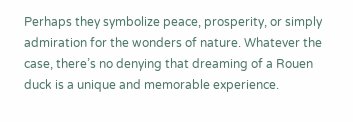Perhaps they symbolize peace, prosperity, or simply admiration for the wonders of nature. Whatever the case, there’s no denying that dreaming of a Rouen duck is a unique and memorable experience.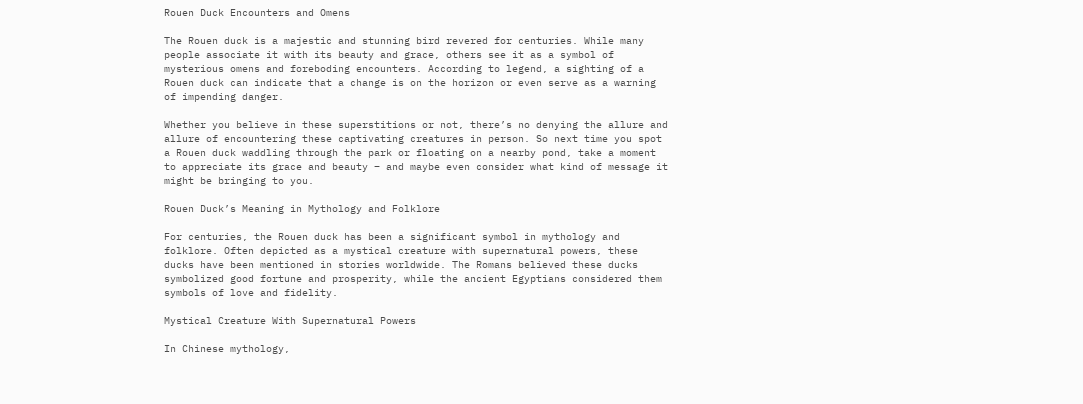Rouen Duck Encounters and Omens

The Rouen duck is a majestic and stunning bird revered for centuries. While many people associate it with its beauty and grace, others see it as a symbol of mysterious omens and foreboding encounters. According to legend, a sighting of a Rouen duck can indicate that a change is on the horizon or even serve as a warning of impending danger.

Whether you believe in these superstitions or not, there’s no denying the allure and allure of encountering these captivating creatures in person. So next time you spot a Rouen duck waddling through the park or floating on a nearby pond, take a moment to appreciate its grace and beauty – and maybe even consider what kind of message it might be bringing to you.

Rouen Duck’s Meaning in Mythology and Folklore

For centuries, the Rouen duck has been a significant symbol in mythology and folklore. Often depicted as a mystical creature with supernatural powers, these ducks have been mentioned in stories worldwide. The Romans believed these ducks symbolized good fortune and prosperity, while the ancient Egyptians considered them symbols of love and fidelity.

Mystical Creature With Supernatural Powers

In Chinese mythology,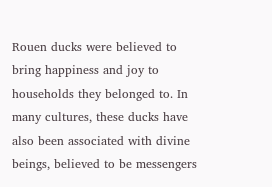Rouen ducks were believed to bring happiness and joy to households they belonged to. In many cultures, these ducks have also been associated with divine beings, believed to be messengers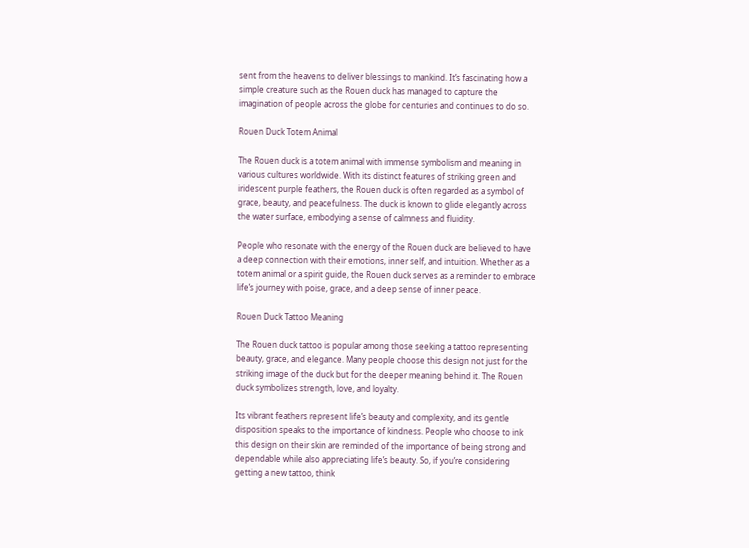sent from the heavens to deliver blessings to mankind. It’s fascinating how a simple creature such as the Rouen duck has managed to capture the imagination of people across the globe for centuries and continues to do so.

Rouen Duck Totem Animal

The Rouen duck is a totem animal with immense symbolism and meaning in various cultures worldwide. With its distinct features of striking green and iridescent purple feathers, the Rouen duck is often regarded as a symbol of grace, beauty, and peacefulness. The duck is known to glide elegantly across the water surface, embodying a sense of calmness and fluidity.

People who resonate with the energy of the Rouen duck are believed to have a deep connection with their emotions, inner self, and intuition. Whether as a totem animal or a spirit guide, the Rouen duck serves as a reminder to embrace life’s journey with poise, grace, and a deep sense of inner peace.

Rouen Duck Tattoo Meaning

The Rouen duck tattoo is popular among those seeking a tattoo representing beauty, grace, and elegance. Many people choose this design not just for the striking image of the duck but for the deeper meaning behind it. The Rouen duck symbolizes strength, love, and loyalty.

Its vibrant feathers represent life’s beauty and complexity, and its gentle disposition speaks to the importance of kindness. People who choose to ink this design on their skin are reminded of the importance of being strong and dependable while also appreciating life’s beauty. So, if you’re considering getting a new tattoo, think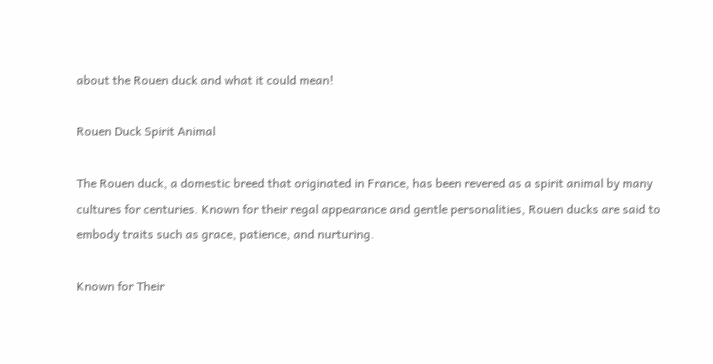about the Rouen duck and what it could mean!

Rouen Duck Spirit Animal

The Rouen duck, a domestic breed that originated in France, has been revered as a spirit animal by many cultures for centuries. Known for their regal appearance and gentle personalities, Rouen ducks are said to embody traits such as grace, patience, and nurturing.

Known for Their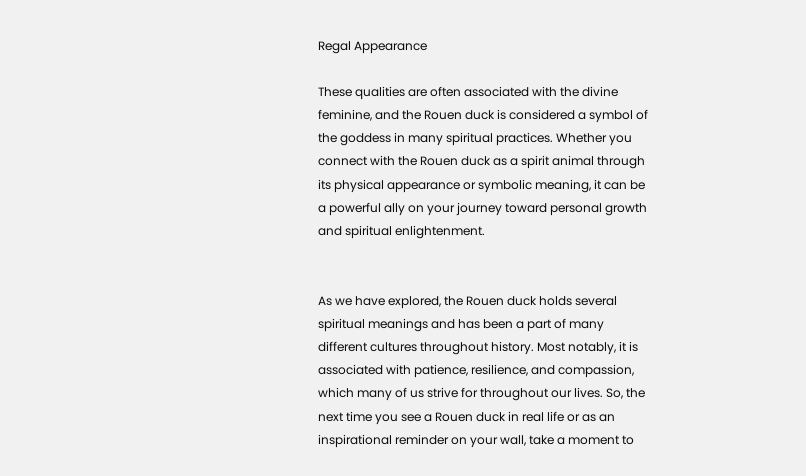Regal Appearance

These qualities are often associated with the divine feminine, and the Rouen duck is considered a symbol of the goddess in many spiritual practices. Whether you connect with the Rouen duck as a spirit animal through its physical appearance or symbolic meaning, it can be a powerful ally on your journey toward personal growth and spiritual enlightenment.


As we have explored, the Rouen duck holds several spiritual meanings and has been a part of many different cultures throughout history. Most notably, it is associated with patience, resilience, and compassion, which many of us strive for throughout our lives. So, the next time you see a Rouen duck in real life or as an inspirational reminder on your wall, take a moment to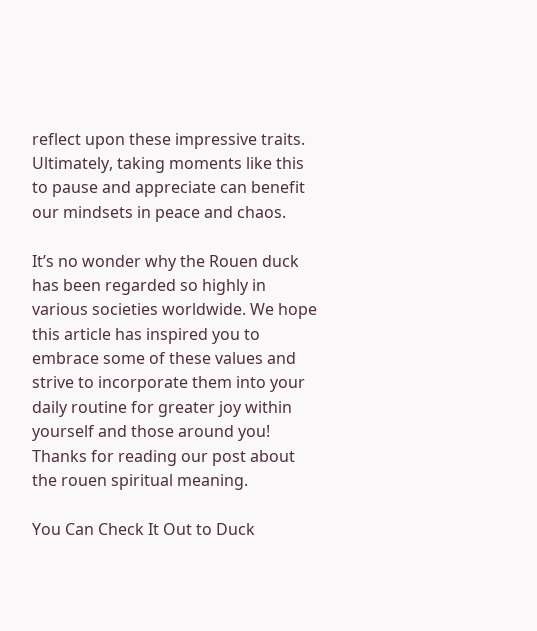reflect upon these impressive traits. Ultimately, taking moments like this to pause and appreciate can benefit our mindsets in peace and chaos.

It’s no wonder why the Rouen duck has been regarded so highly in various societies worldwide. We hope this article has inspired you to embrace some of these values and strive to incorporate them into your daily routine for greater joy within yourself and those around you! Thanks for reading our post about the rouen spiritual meaning.

You Can Check It Out to Duck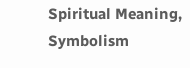Spiritual Meaning, Symbolism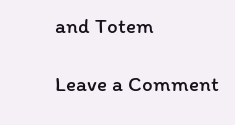and Totem

Leave a Comment